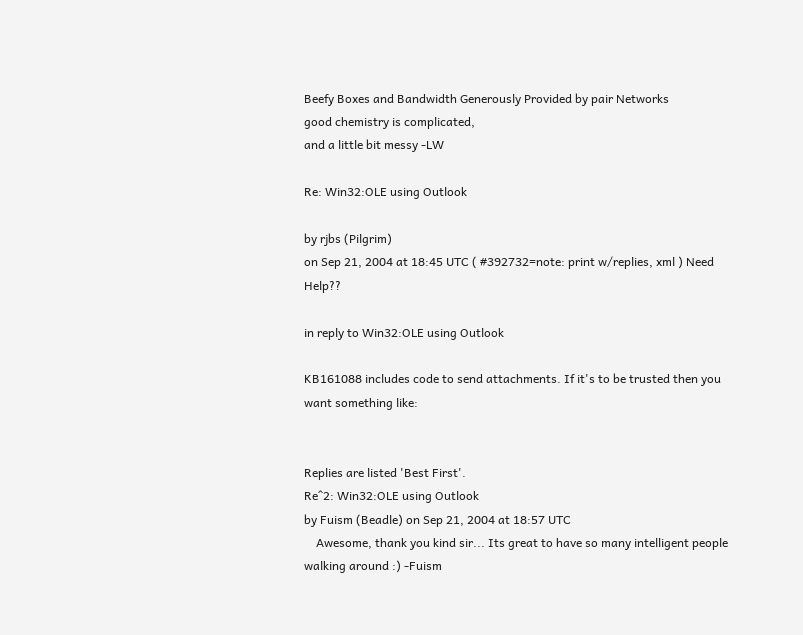Beefy Boxes and Bandwidth Generously Provided by pair Networks
good chemistry is complicated,
and a little bit messy -LW

Re: Win32:OLE using Outlook

by rjbs (Pilgrim)
on Sep 21, 2004 at 18:45 UTC ( #392732=note: print w/replies, xml ) Need Help??

in reply to Win32:OLE using Outlook

KB161088 includes code to send attachments. If it's to be trusted then you want something like:


Replies are listed 'Best First'.
Re^2: Win32:OLE using Outlook
by Fuism (Beadle) on Sep 21, 2004 at 18:57 UTC
    Awesome, thank you kind sir... Its great to have so many intelligent people walking around :) -Fuism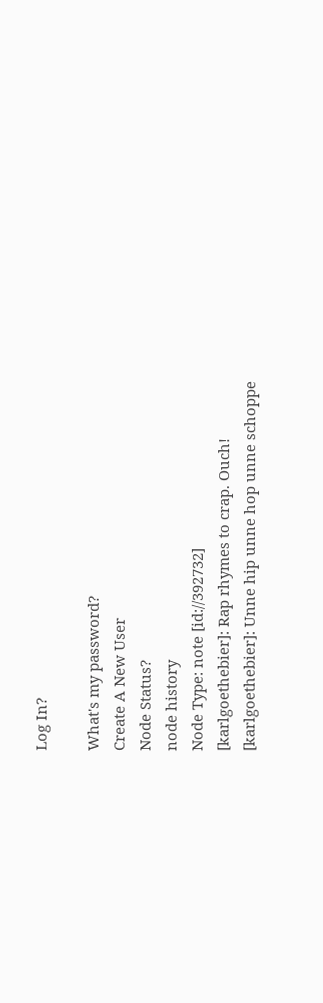Log In?

What's my password?
Create A New User
Node Status?
node history
Node Type: note [id://392732]
[karlgoethebier]: Rap rhymes to crap. Ouch!
[karlgoethebier]: Unne hip unne hop unne schoppe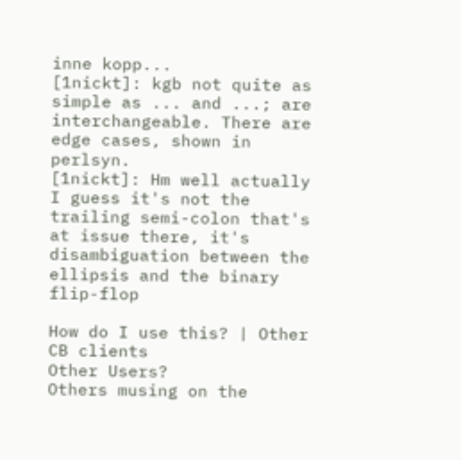inne kopp...
[1nickt]: kgb not quite as simple as ... and ...; are interchangeable. There are edge cases, shown in perlsyn.
[1nickt]: Hm well actually I guess it's not the trailing semi-colon that's at issue there, it's disambiguation between the ellipsis and the binary flip-flop

How do I use this? | Other CB clients
Other Users?
Others musing on the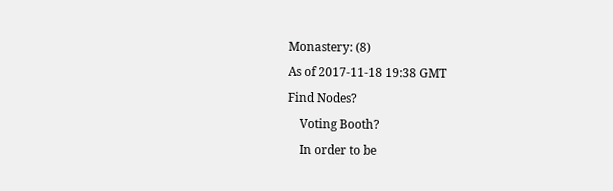Monastery: (8)
As of 2017-11-18 19:38 GMT
Find Nodes?
    Voting Booth?
    In order to be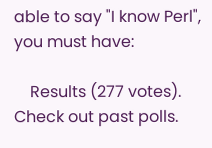able to say "I know Perl", you must have:

    Results (277 votes). Check out past polls.